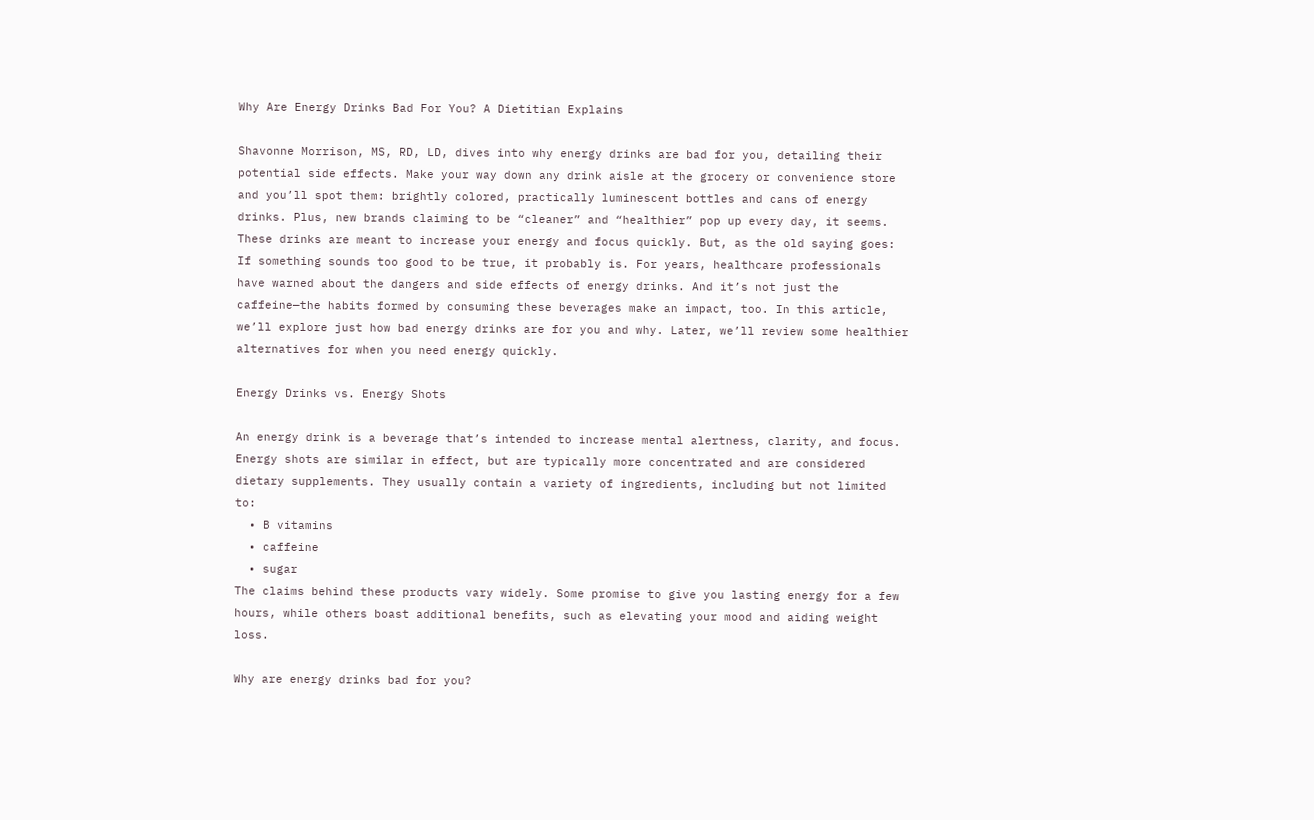Why Are Energy Drinks Bad For You? A Dietitian Explains

Shavonne Morrison, MS, RD, LD, dives into why energy drinks are bad for you, detailing their potential side effects. Make your way down any drink aisle at the grocery or convenience store and you’ll spot them: brightly colored, practically luminescent bottles and cans of energy drinks. Plus, new brands claiming to be “cleaner” and “healthier” pop up every day, it seems. These drinks are meant to increase your energy and focus quickly. But, as the old saying goes: If something sounds too good to be true, it probably is. For years, healthcare professionals have warned about the dangers and side effects of energy drinks. And it’s not just the caffeine—the habits formed by consuming these beverages make an impact, too. In this article, we’ll explore just how bad energy drinks are for you and why. Later, we’ll review some healthier alternatives for when you need energy quickly.

Energy Drinks vs. Energy Shots

An energy drink is a beverage that’s intended to increase mental alertness, clarity, and focus. Energy shots are similar in effect, but are typically more concentrated and are considered dietary supplements. They usually contain a variety of ingredients, including but not limited to:
  • B vitamins
  • caffeine
  • sugar
The claims behind these products vary widely. Some promise to give you lasting energy for a few hours, while others boast additional benefits, such as elevating your mood and aiding weight loss.

Why are energy drinks bad for you?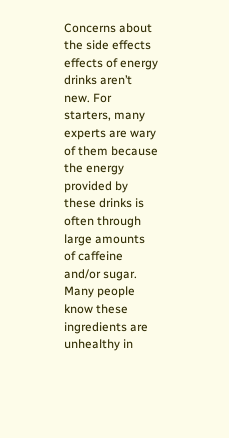Concerns about the side effects effects of energy drinks aren’t new. For starters, many experts are wary of them because the energy provided by these drinks is often through large amounts of caffeine and/or sugar. Many people know these ingredients are unhealthy in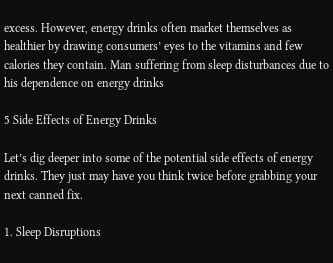excess. However, energy drinks often market themselves as healthier by drawing consumers’ eyes to the vitamins and few calories they contain. Man suffering from sleep disturbances due to his dependence on energy drinks

5 Side Effects of Energy Drinks

Let’s dig deeper into some of the potential side effects of energy drinks. They just may have you think twice before grabbing your next canned fix.

1. Sleep Disruptions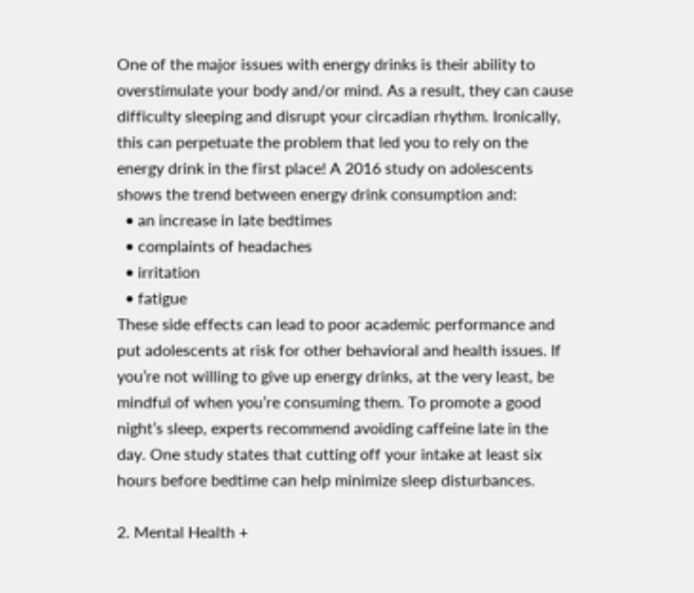One of the major issues with energy drinks is their ability to overstimulate your body and/or mind. As a result, they can cause difficulty sleeping and disrupt your circadian rhythm. Ironically, this can perpetuate the problem that led you to rely on the energy drink in the first place! A 2016 study on adolescents shows the trend between energy drink consumption and:
  • an increase in late bedtimes
  • complaints of headaches
  • irritation
  • fatigue
These side effects can lead to poor academic performance and put adolescents at risk for other behavioral and health issues. If you’re not willing to give up energy drinks, at the very least, be mindful of when you’re consuming them. To promote a good night’s sleep, experts recommend avoiding caffeine late in the day. One study states that cutting off your intake at least six hours before bedtime can help minimize sleep disturbances.

2. Mental Health +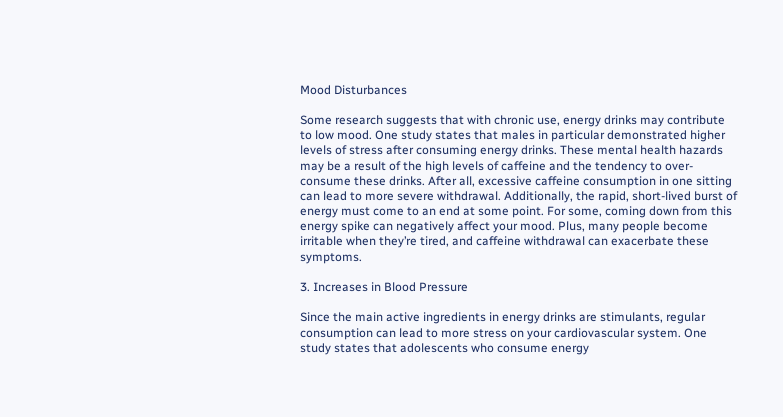Mood Disturbances

Some research suggests that with chronic use, energy drinks may contribute to low mood. One study states that males in particular demonstrated higher levels of stress after consuming energy drinks. These mental health hazards may be a result of the high levels of caffeine and the tendency to over-consume these drinks. After all, excessive caffeine consumption in one sitting can lead to more severe withdrawal. Additionally, the rapid, short-lived burst of energy must come to an end at some point. For some, coming down from this energy spike can negatively affect your mood. Plus, many people become irritable when they’re tired, and caffeine withdrawal can exacerbate these symptoms.

3. Increases in Blood Pressure

Since the main active ingredients in energy drinks are stimulants, regular consumption can lead to more stress on your cardiovascular system. One study states that adolescents who consume energy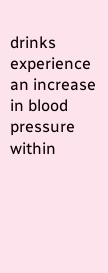drinks experience an increase in blood pressure within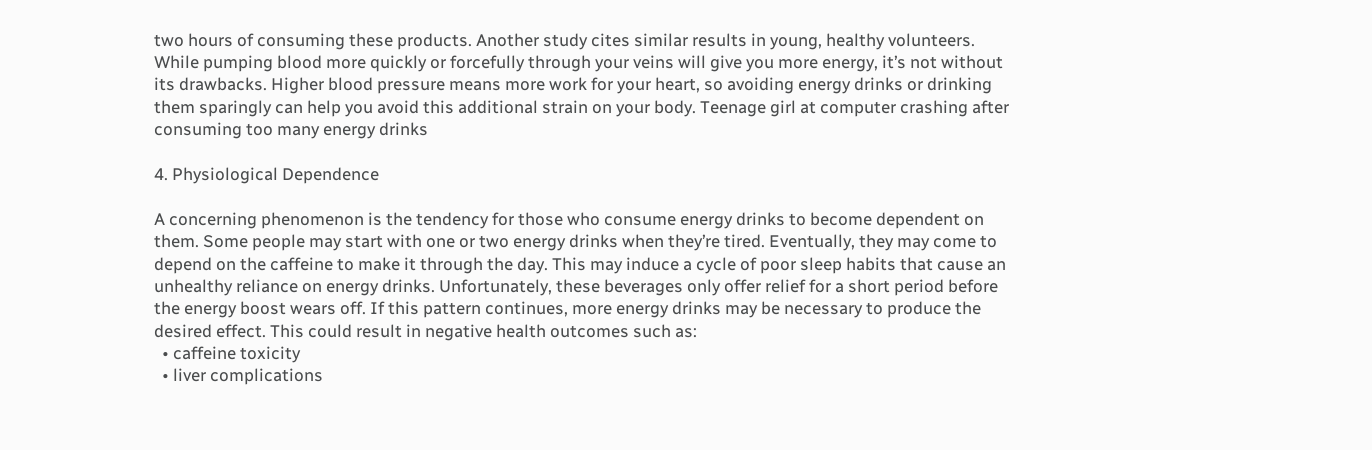two hours of consuming these products. Another study cites similar results in young, healthy volunteers. While pumping blood more quickly or forcefully through your veins will give you more energy, it’s not without its drawbacks. Higher blood pressure means more work for your heart, so avoiding energy drinks or drinking them sparingly can help you avoid this additional strain on your body. Teenage girl at computer crashing after consuming too many energy drinks

4. Physiological Dependence

A concerning phenomenon is the tendency for those who consume energy drinks to become dependent on them. Some people may start with one or two energy drinks when they’re tired. Eventually, they may come to depend on the caffeine to make it through the day. This may induce a cycle of poor sleep habits that cause an unhealthy reliance on energy drinks. Unfortunately, these beverages only offer relief for a short period before the energy boost wears off. If this pattern continues, more energy drinks may be necessary to produce the desired effect. This could result in negative health outcomes such as:
  • caffeine toxicity
  • liver complications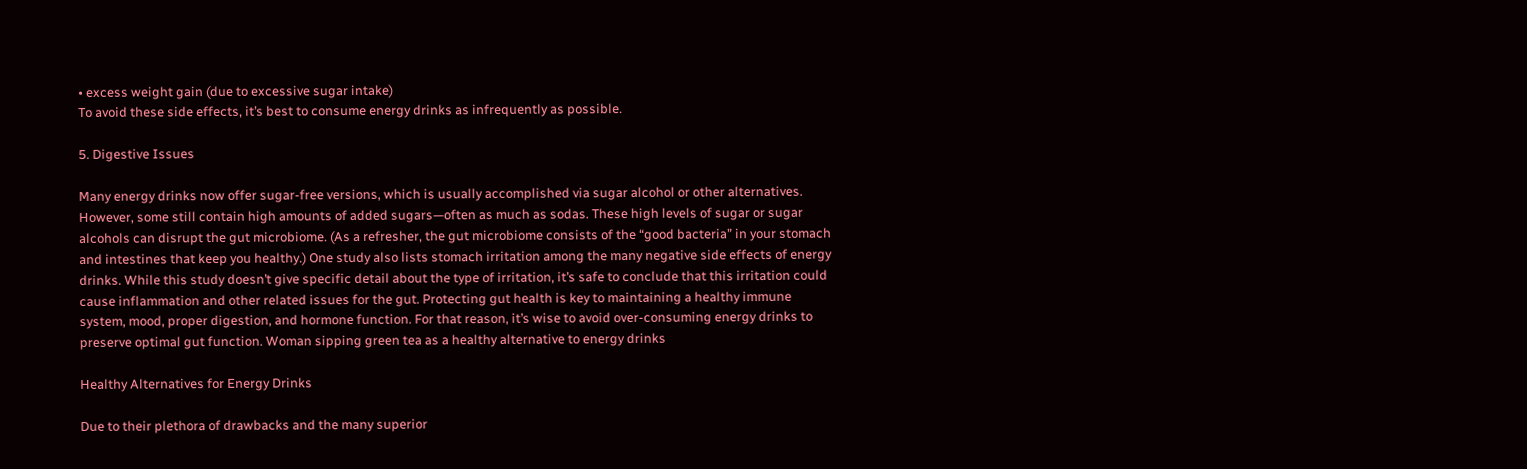• excess weight gain (due to excessive sugar intake)
To avoid these side effects, it’s best to consume energy drinks as infrequently as possible.

5. Digestive Issues

Many energy drinks now offer sugar-free versions, which is usually accomplished via sugar alcohol or other alternatives. However, some still contain high amounts of added sugars—often as much as sodas. These high levels of sugar or sugar alcohols can disrupt the gut microbiome. (As a refresher, the gut microbiome consists of the “good bacteria” in your stomach and intestines that keep you healthy.) One study also lists stomach irritation among the many negative side effects of energy drinks. While this study doesn’t give specific detail about the type of irritation, it’s safe to conclude that this irritation could cause inflammation and other related issues for the gut. Protecting gut health is key to maintaining a healthy immune system, mood, proper digestion, and hormone function. For that reason, it’s wise to avoid over-consuming energy drinks to preserve optimal gut function. Woman sipping green tea as a healthy alternative to energy drinks

Healthy Alternatives for Energy Drinks

Due to their plethora of drawbacks and the many superior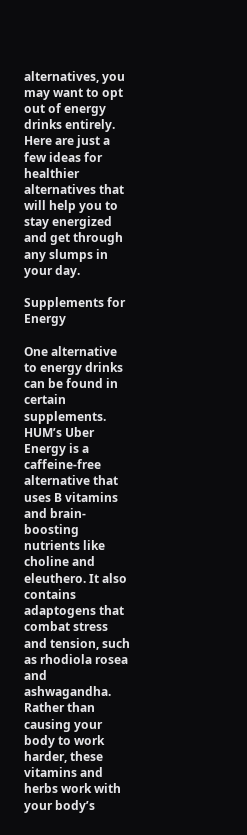alternatives, you may want to opt out of energy drinks entirely. Here are just a few ideas for healthier alternatives that will help you to stay energized and get through any slumps in your day.

Supplements for Energy

One alternative to energy drinks can be found in certain supplements. HUM’s Uber Energy is a caffeine-free alternative that uses B vitamins and brain-boosting nutrients like choline and eleuthero. It also contains adaptogens that combat stress and tension, such as rhodiola rosea and ashwagandha. Rather than causing your body to work harder, these vitamins and herbs work with your body’s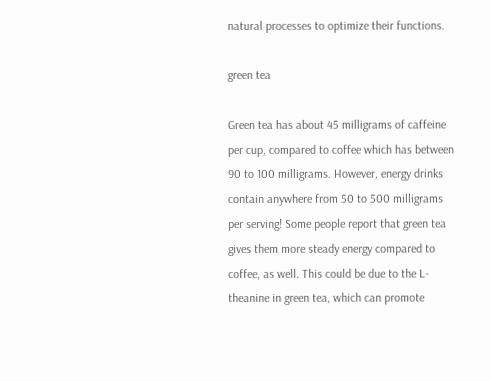natural processes to optimize their functions.

green tea

Green tea has about 45 milligrams of caffeine per cup, compared to coffee which has between 90 to 100 milligrams. However, energy drinks contain anywhere from 50 to 500 milligrams per serving! Some people report that green tea gives them more steady energy compared to coffee, as well. This could be due to the L-theanine in green tea, which can promote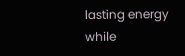lasting energy while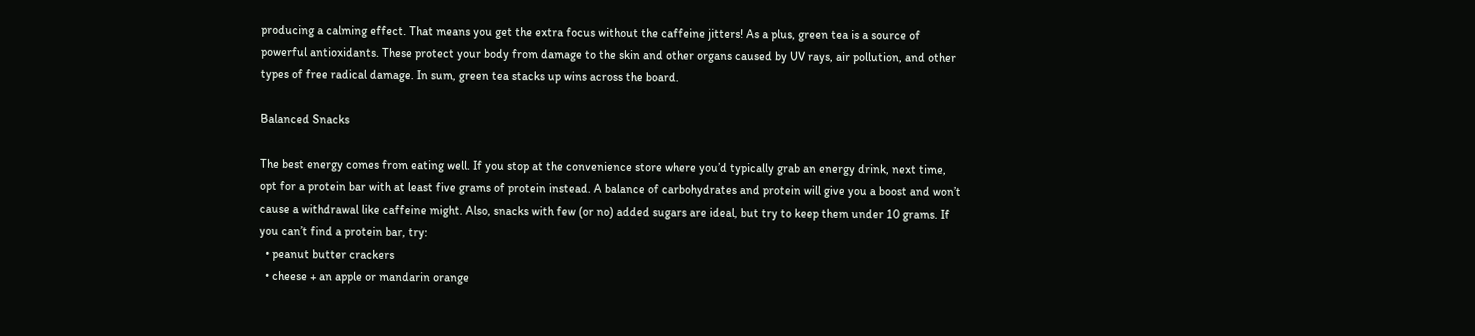producing a calming effect. That means you get the extra focus without the caffeine jitters! As a plus, green tea is a source of powerful antioxidants. These protect your body from damage to the skin and other organs caused by UV rays, air pollution, and other types of free radical damage. In sum, green tea stacks up wins across the board.

Balanced Snacks

The best energy comes from eating well. If you stop at the convenience store where you’d typically grab an energy drink, next time, opt for a protein bar with at least five grams of protein instead. A balance of carbohydrates and protein will give you a boost and won’t cause a withdrawal like caffeine might. Also, snacks with few (or no) added sugars are ideal, but try to keep them under 10 grams. If you can’t find a protein bar, try:
  • peanut butter crackers
  • cheese + an apple or mandarin orange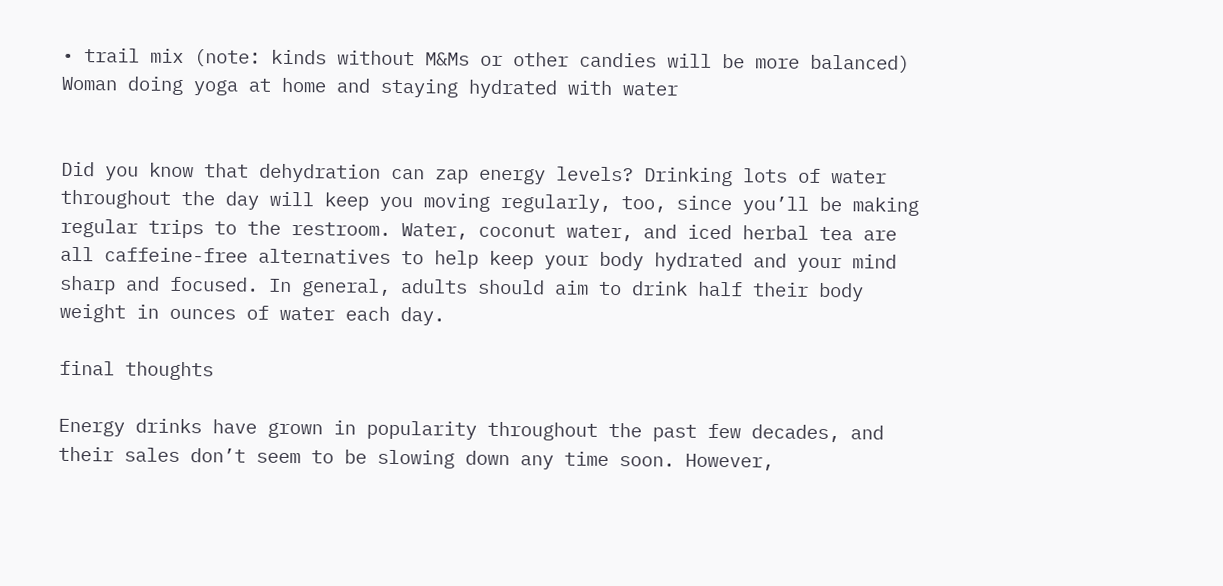• trail mix (note: kinds without M&Ms or other candies will be more balanced)
Woman doing yoga at home and staying hydrated with water


Did you know that dehydration can zap energy levels? Drinking lots of water throughout the day will keep you moving regularly, too, since you’ll be making regular trips to the restroom. Water, coconut water, and iced herbal tea are all caffeine-free alternatives to help keep your body hydrated and your mind sharp and focused. In general, adults should aim to drink half their body weight in ounces of water each day.

final thoughts

Energy drinks have grown in popularity throughout the past few decades, and their sales don’t seem to be slowing down any time soon. However,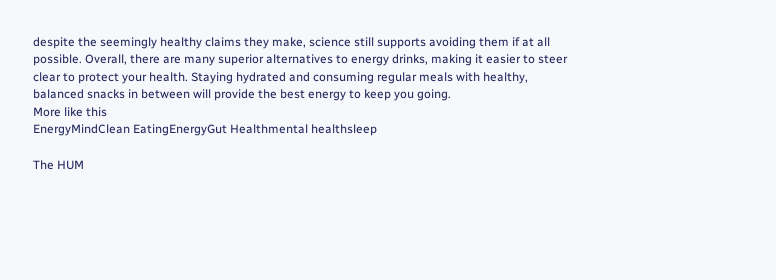despite the seemingly healthy claims they make, science still supports avoiding them if at all possible. Overall, there are many superior alternatives to energy drinks, making it easier to steer clear to protect your health. Staying hydrated and consuming regular meals with healthy, balanced snacks in between will provide the best energy to keep you going.
More like this
EnergyMindClean EatingEnergyGut Healthmental healthsleep

The HUM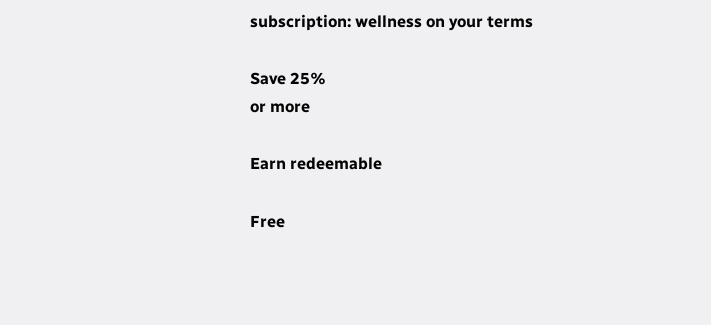subscription: wellness on your terms

Save 25%
or more

Earn redeemable

Free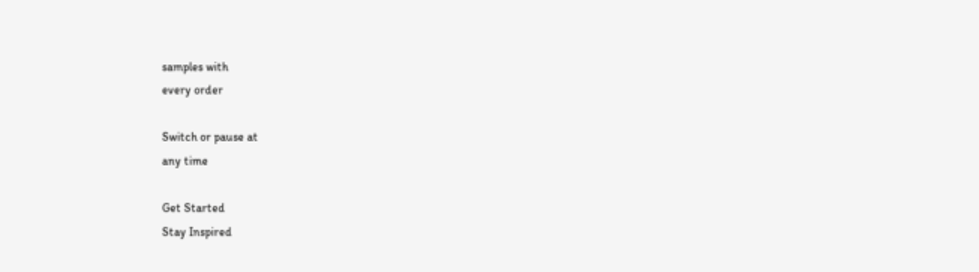samples with
every order

Switch or pause at
any time

Get Started
Stay Inspired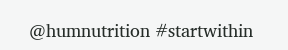@humnutrition #startwithin